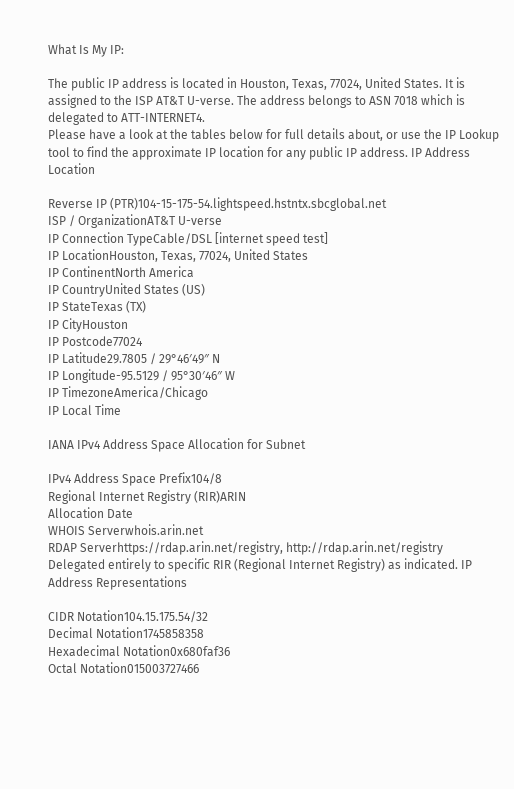What Is My IP:

The public IP address is located in Houston, Texas, 77024, United States. It is assigned to the ISP AT&T U-verse. The address belongs to ASN 7018 which is delegated to ATT-INTERNET4.
Please have a look at the tables below for full details about, or use the IP Lookup tool to find the approximate IP location for any public IP address. IP Address Location

Reverse IP (PTR)104-15-175-54.lightspeed.hstntx.sbcglobal.net
ISP / OrganizationAT&T U-verse
IP Connection TypeCable/DSL [internet speed test]
IP LocationHouston, Texas, 77024, United States
IP ContinentNorth America
IP CountryUnited States (US)
IP StateTexas (TX)
IP CityHouston
IP Postcode77024
IP Latitude29.7805 / 29°46′49″ N
IP Longitude-95.5129 / 95°30′46″ W
IP TimezoneAmerica/Chicago
IP Local Time

IANA IPv4 Address Space Allocation for Subnet

IPv4 Address Space Prefix104/8
Regional Internet Registry (RIR)ARIN
Allocation Date
WHOIS Serverwhois.arin.net
RDAP Serverhttps://rdap.arin.net/registry, http://rdap.arin.net/registry
Delegated entirely to specific RIR (Regional Internet Registry) as indicated. IP Address Representations

CIDR Notation104.15.175.54/32
Decimal Notation1745858358
Hexadecimal Notation0x680faf36
Octal Notation015003727466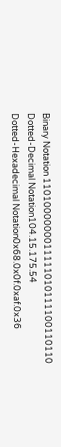Binary Notation 1101000000011111010111100110110
Dotted-Decimal Notation104.15.175.54
Dotted-Hexadecimal Notation0x68.0x0f.0xaf.0x36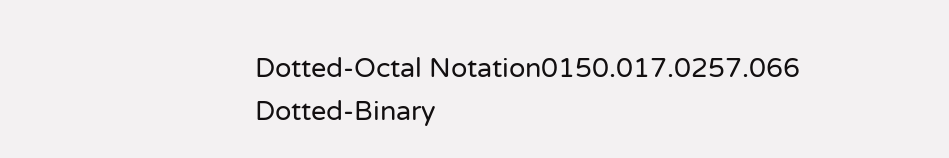Dotted-Octal Notation0150.017.0257.066
Dotted-Binary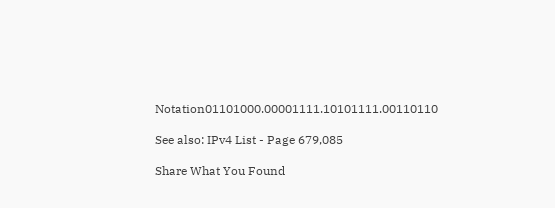Notation01101000.00001111.10101111.00110110

See also: IPv4 List - Page 679,085

Share What You Found